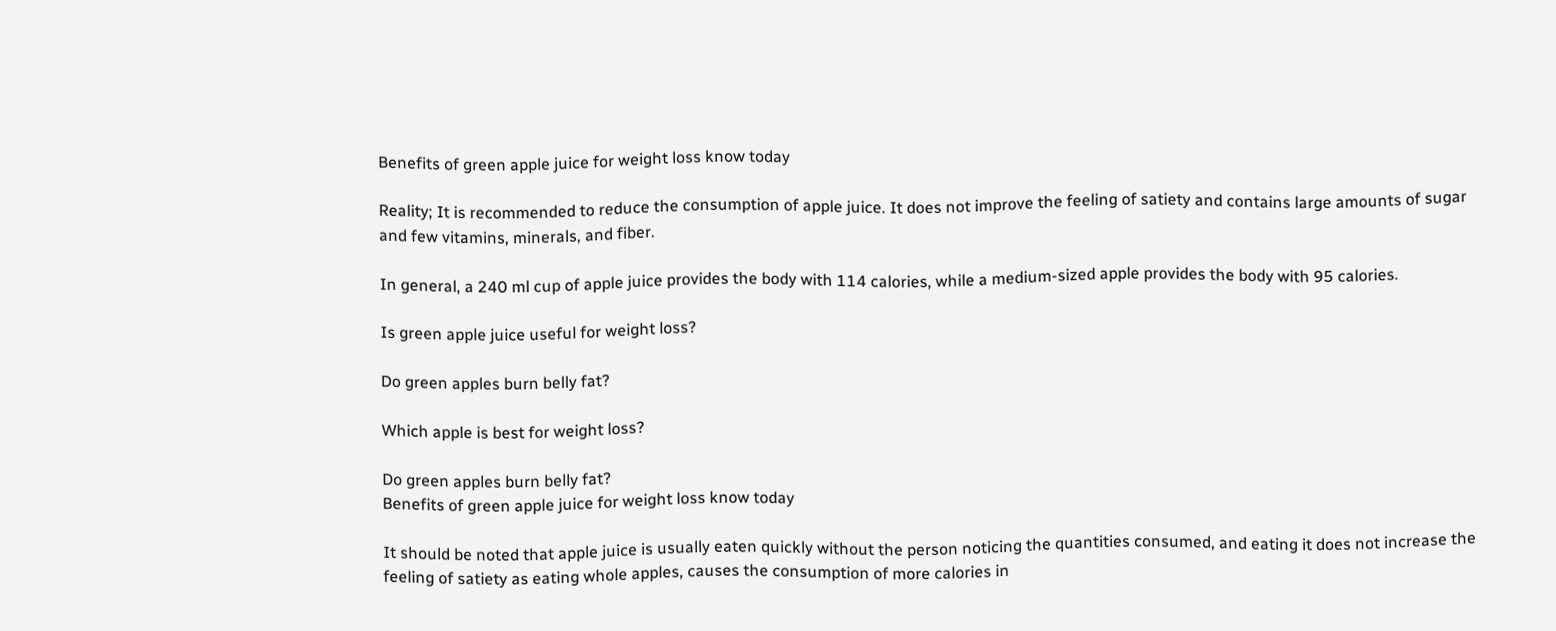Benefits of green apple juice for weight loss know today

Reality; It is recommended to reduce the consumption of apple juice. It does not improve the feeling of satiety and contains large amounts of sugar and few vitamins, minerals, and fiber.

In general, a 240 ml cup of apple juice provides the body with 114 calories, while a medium-sized apple provides the body with 95 calories.

Is green apple juice useful for weight loss?

Do green apples burn belly fat?

Which apple is best for weight loss?

Do green apples burn belly fat?
Benefits of green apple juice for weight loss know today

It should be noted that apple juice is usually eaten quickly without the person noticing the quantities consumed, and eating it does not increase the feeling of satiety as eating whole apples, causes the consumption of more calories in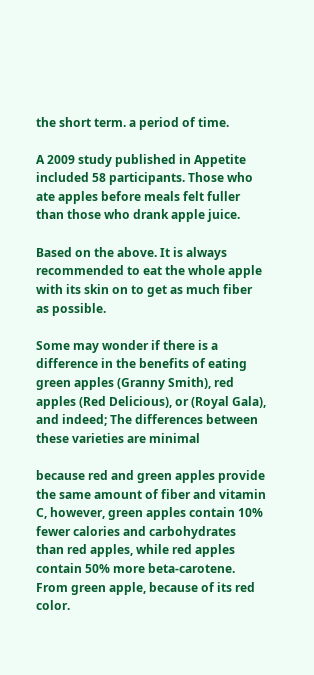the short term. a period of time.

A 2009 study published in Appetite included 58 participants. Those who ate apples before meals felt fuller than those who drank apple juice.

Based on the above. It is always recommended to eat the whole apple with its skin on to get as much fiber as possible.

Some may wonder if there is a difference in the benefits of eating green apples (Granny Smith), red apples (Red Delicious), or (Royal Gala), and indeed; The differences between these varieties are minimal

because red and green apples provide the same amount of fiber and vitamin C, however, green apples contain 10% fewer calories and carbohydrates than red apples, while red apples contain 50% more beta-carotene. From green apple, because of its red color.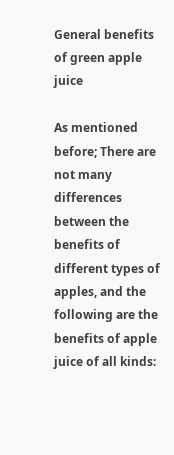General benefits of green apple juice

As mentioned before; There are not many differences between the benefits of different types of apples, and the following are the benefits of apple juice of all kinds: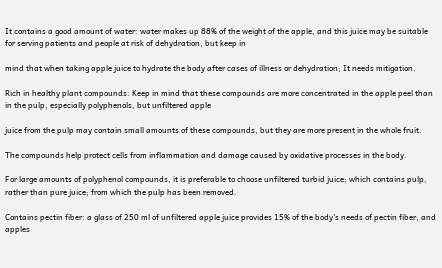It contains a good amount of water: water makes up 88% of the weight of the apple, and this juice may be suitable for serving patients and people at risk of dehydration, but keep in

mind that when taking apple juice to hydrate the body after cases of illness or dehydration; It needs mitigation.

Rich in healthy plant compounds: Keep in mind that these compounds are more concentrated in the apple peel than in the pulp, especially polyphenols, but unfiltered apple

juice from the pulp may contain small amounts of these compounds, but they are more present in the whole fruit.

The compounds help protect cells from inflammation and damage caused by oxidative processes in the body.

For large amounts of polyphenol compounds, it is preferable to choose unfiltered turbid juice; which contains pulp, rather than pure juice; from which the pulp has been removed.

Contains pectin fiber: a glass of 250 ml of unfiltered apple juice provides 15% of the body's needs of pectin fiber, and apples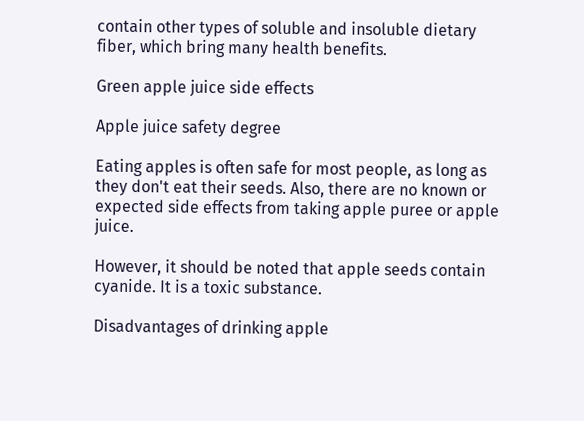contain other types of soluble and insoluble dietary fiber, which bring many health benefits.

Green apple juice side effects

Apple juice safety degree

Eating apples is often safe for most people, as long as they don't eat their seeds. Also, there are no known or expected side effects from taking apple puree or apple juice.

However, it should be noted that apple seeds contain cyanide. It is a toxic substance.

Disadvantages of drinking apple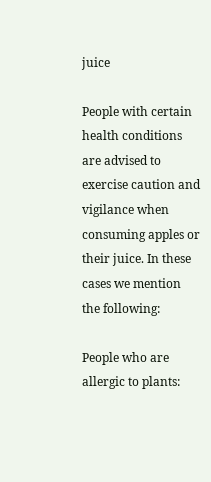juice

People with certain health conditions are advised to exercise caution and vigilance when consuming apples or their juice. In these cases we mention the following:

People who are allergic to plants: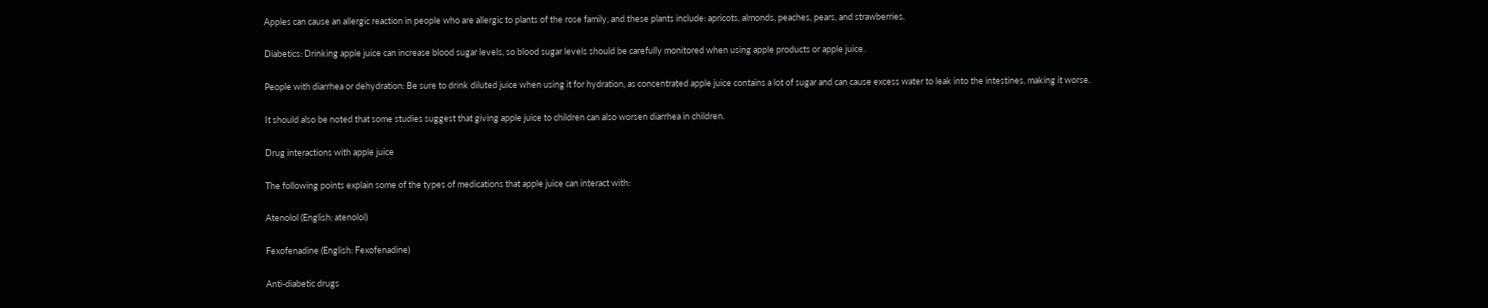Apples can cause an allergic reaction in people who are allergic to plants of the rose family, and these plants include: apricots, almonds, peaches, pears, and strawberries.

Diabetics: Drinking apple juice can increase blood sugar levels, so blood sugar levels should be carefully monitored when using apple products or apple juice.

People with diarrhea or dehydration: Be sure to drink diluted juice when using it for hydration, as concentrated apple juice contains a lot of sugar and can cause excess water to leak into the intestines, making it worse.

It should also be noted that some studies suggest that giving apple juice to children can also worsen diarrhea in children.

Drug interactions with apple juice

The following points explain some of the types of medications that apple juice can interact with:

Atenolol (English: atenolol)

Fexofenadine (English: Fexofenadine)

Anti-diabetic drugs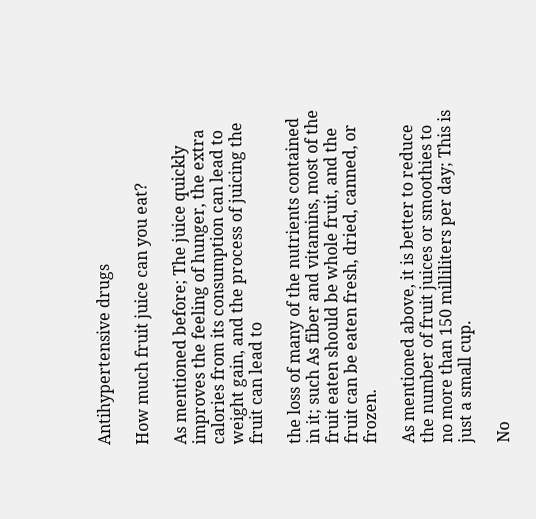Antihypertensive drugs

How much fruit juice can you eat?

As mentioned before; The juice quickly improves the feeling of hunger, the extra calories from its consumption can lead to weight gain, and the process of juicing the fruit can lead to

the loss of many of the nutrients contained in it; such As fiber and vitamins, most of the fruit eaten should be whole fruit, and the fruit can be eaten fresh, dried, canned, or frozen.

As mentioned above, it is better to reduce the number of fruit juices or smoothies to no more than 150 milliliters per day; This is just a small cup.

No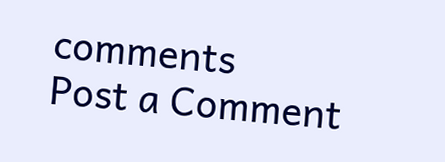comments
Post a Comment